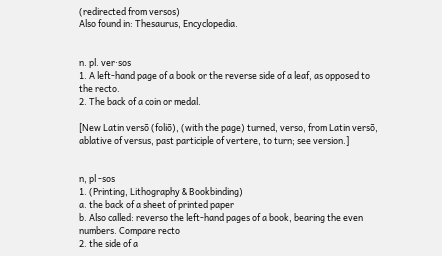(redirected from versos)
Also found in: Thesaurus, Encyclopedia.


n. pl. ver·sos
1. A left-hand page of a book or the reverse side of a leaf, as opposed to the recto.
2. The back of a coin or medal.

[New Latin versō (foliō), (with the page) turned, verso, from Latin versō, ablative of versus, past participle of vertere, to turn; see version.]


n, pl -sos
1. (Printing, Lithography & Bookbinding)
a. the back of a sheet of printed paper
b. Also called: reverso the left-hand pages of a book, bearing the even numbers. Compare recto
2. the side of a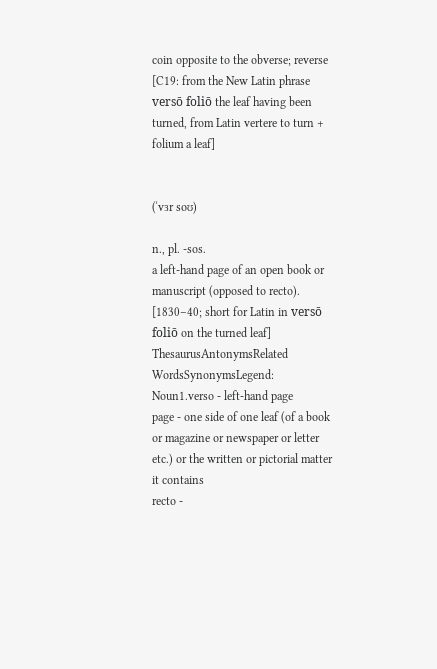coin opposite to the obverse; reverse
[C19: from the New Latin phrase versō foliō the leaf having been turned, from Latin vertere to turn + folium a leaf]


(ˈvɜr soʊ)

n., pl. -sos.
a left-hand page of an open book or manuscript (opposed to recto).
[1830–40; short for Latin in versō foliō on the turned leaf]
ThesaurusAntonymsRelated WordsSynonymsLegend:
Noun1.verso - left-hand page
page - one side of one leaf (of a book or magazine or newspaper or letter etc.) or the written or pictorial matter it contains
recto -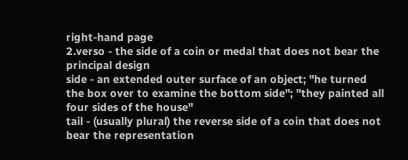right-hand page
2.verso - the side of a coin or medal that does not bear the principal design
side - an extended outer surface of an object; "he turned the box over to examine the bottom side"; "they painted all four sides of the house"
tail - (usually plural) the reverse side of a coin that does not bear the representation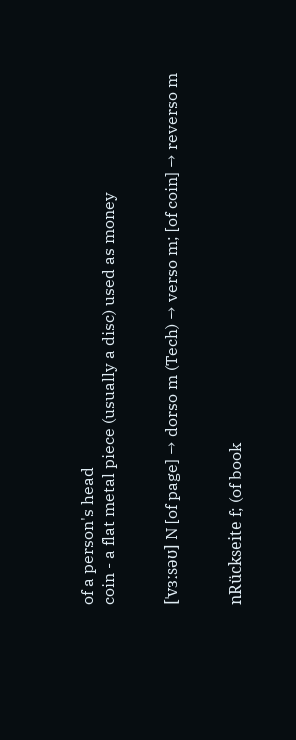of a person's head
coin - a flat metal piece (usually a disc) used as money


[ˈvɜːsəʊ] N [of page] → dorso m (Tech) → verso m; [of coin] → reverso m


nRückseite f; (of book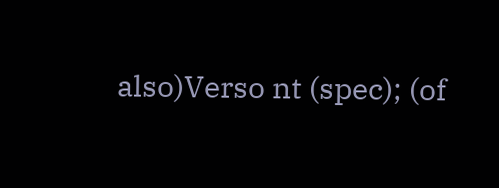also)Verso nt (spec); (of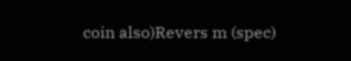coin also)Revers m (spec)